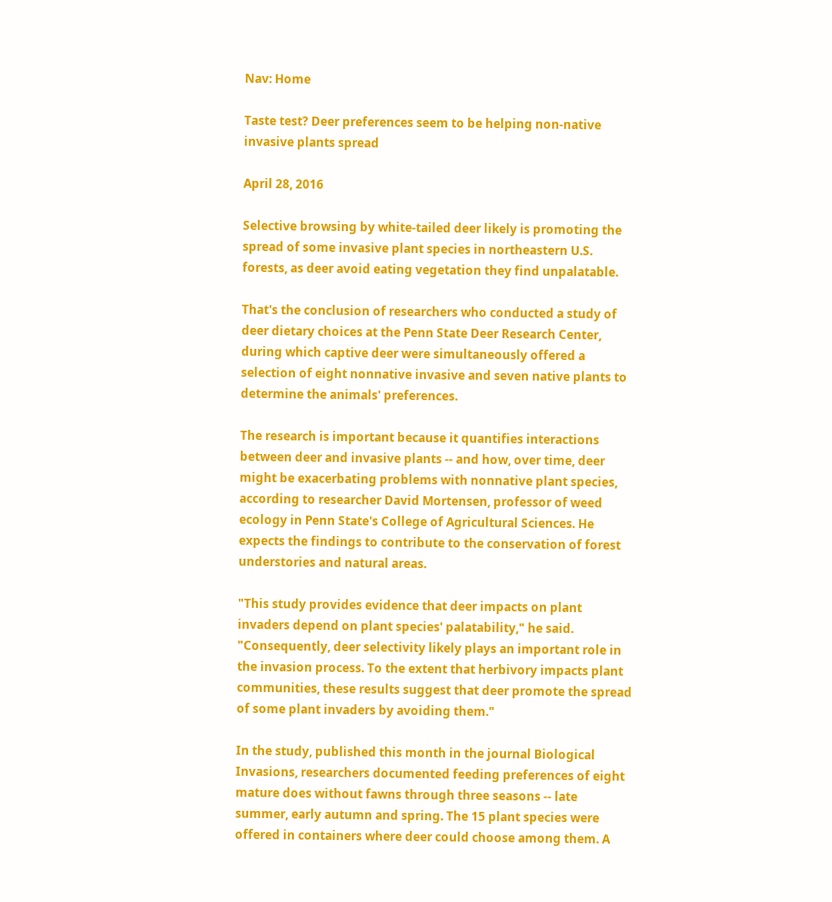Nav: Home

Taste test? Deer preferences seem to be helping non-native invasive plants spread

April 28, 2016

Selective browsing by white-tailed deer likely is promoting the spread of some invasive plant species in northeastern U.S. forests, as deer avoid eating vegetation they find unpalatable.

That's the conclusion of researchers who conducted a study of deer dietary choices at the Penn State Deer Research Center, during which captive deer were simultaneously offered a selection of eight nonnative invasive and seven native plants to determine the animals' preferences.

The research is important because it quantifies interactions between deer and invasive plants -- and how, over time, deer might be exacerbating problems with nonnative plant species, according to researcher David Mortensen, professor of weed ecology in Penn State's College of Agricultural Sciences. He expects the findings to contribute to the conservation of forest understories and natural areas.

"This study provides evidence that deer impacts on plant invaders depend on plant species' palatability," he said. "Consequently, deer selectivity likely plays an important role in the invasion process. To the extent that herbivory impacts plant communities, these results suggest that deer promote the spread of some plant invaders by avoiding them."

In the study, published this month in the journal Biological Invasions, researchers documented feeding preferences of eight mature does without fawns through three seasons -- late summer, early autumn and spring. The 15 plant species were offered in containers where deer could choose among them. A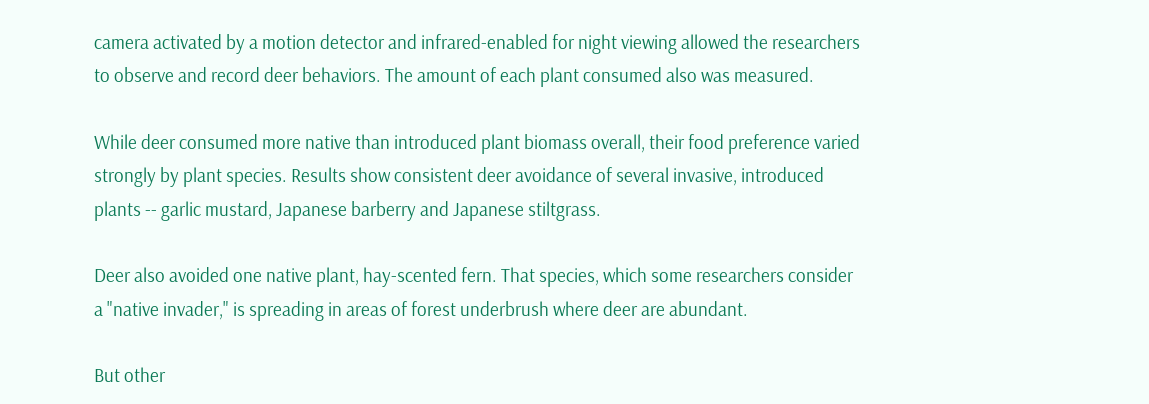camera activated by a motion detector and infrared-enabled for night viewing allowed the researchers to observe and record deer behaviors. The amount of each plant consumed also was measured.

While deer consumed more native than introduced plant biomass overall, their food preference varied strongly by plant species. Results show consistent deer avoidance of several invasive, introduced plants -- garlic mustard, Japanese barberry and Japanese stiltgrass.

Deer also avoided one native plant, hay-scented fern. That species, which some researchers consider a "native invader," is spreading in areas of forest underbrush where deer are abundant.

But other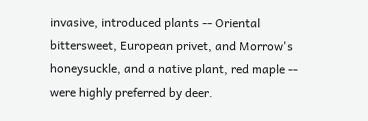invasive, introduced plants -- Oriental bittersweet, European privet, and Morrow's honeysuckle, and a native plant, red maple -- were highly preferred by deer.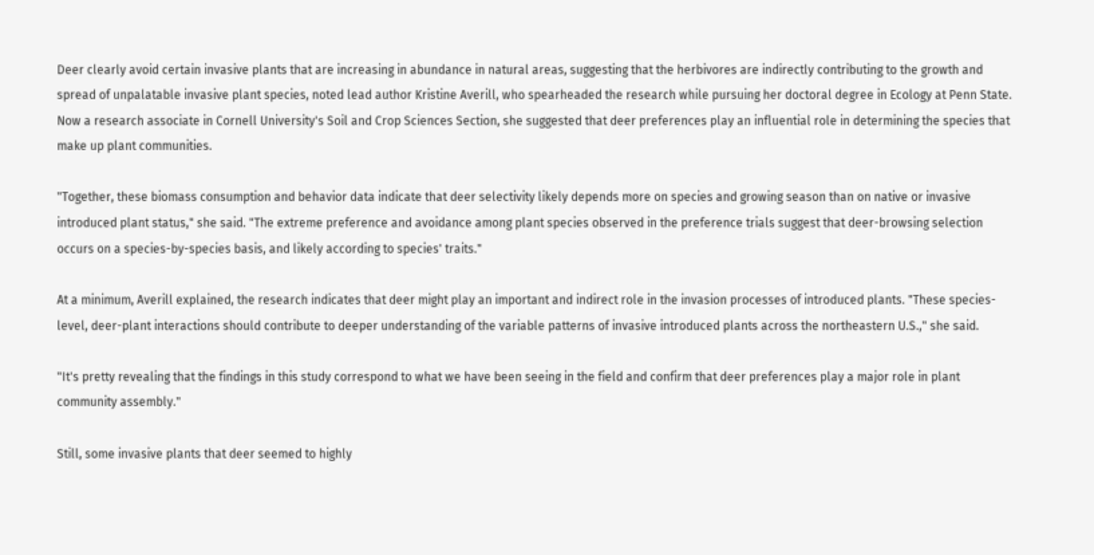Deer clearly avoid certain invasive plants that are increasing in abundance in natural areas, suggesting that the herbivores are indirectly contributing to the growth and spread of unpalatable invasive plant species, noted lead author Kristine Averill, who spearheaded the research while pursuing her doctoral degree in Ecology at Penn State. Now a research associate in Cornell University's Soil and Crop Sciences Section, she suggested that deer preferences play an influential role in determining the species that make up plant communities.

"Together, these biomass consumption and behavior data indicate that deer selectivity likely depends more on species and growing season than on native or invasive introduced plant status," she said. "The extreme preference and avoidance among plant species observed in the preference trials suggest that deer-browsing selection occurs on a species-by-species basis, and likely according to species' traits."

At a minimum, Averill explained, the research indicates that deer might play an important and indirect role in the invasion processes of introduced plants. "These species-level, deer-plant interactions should contribute to deeper understanding of the variable patterns of invasive introduced plants across the northeastern U.S.," she said.

"It's pretty revealing that the findings in this study correspond to what we have been seeing in the field and confirm that deer preferences play a major role in plant community assembly."

Still, some invasive plants that deer seemed to highly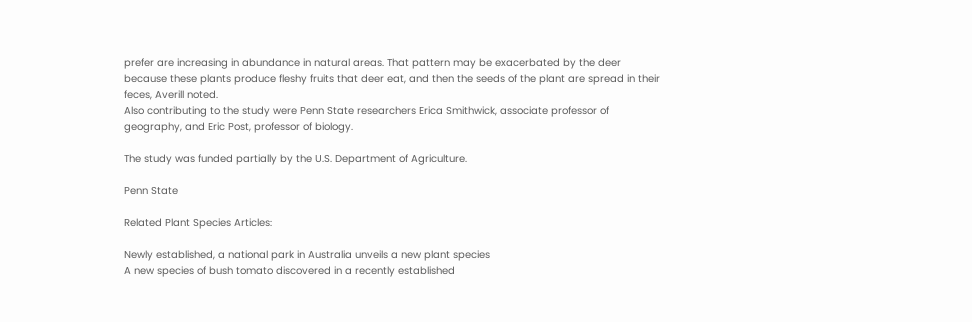prefer are increasing in abundance in natural areas. That pattern may be exacerbated by the deer because these plants produce fleshy fruits that deer eat, and then the seeds of the plant are spread in their feces, Averill noted.
Also contributing to the study were Penn State researchers Erica Smithwick, associate professor of geography, and Eric Post, professor of biology.

The study was funded partially by the U.S. Department of Agriculture.

Penn State

Related Plant Species Articles:

Newly established, a national park in Australia unveils a new plant species
A new species of bush tomato discovered in a recently established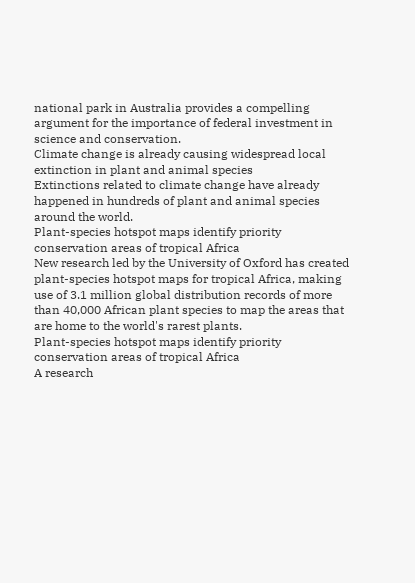national park in Australia provides a compelling argument for the importance of federal investment in science and conservation.
Climate change is already causing widespread local extinction in plant and animal species
Extinctions related to climate change have already happened in hundreds of plant and animal species around the world.
Plant-species hotspot maps identify priority conservation areas of tropical Africa
New research led by the University of Oxford has created plant-species hotspot maps for tropical Africa, making use of 3.1 million global distribution records of more than 40,000 African plant species to map the areas that are home to the world's rarest plants.
Plant-species hotspot maps identify priority conservation areas of tropical Africa
A research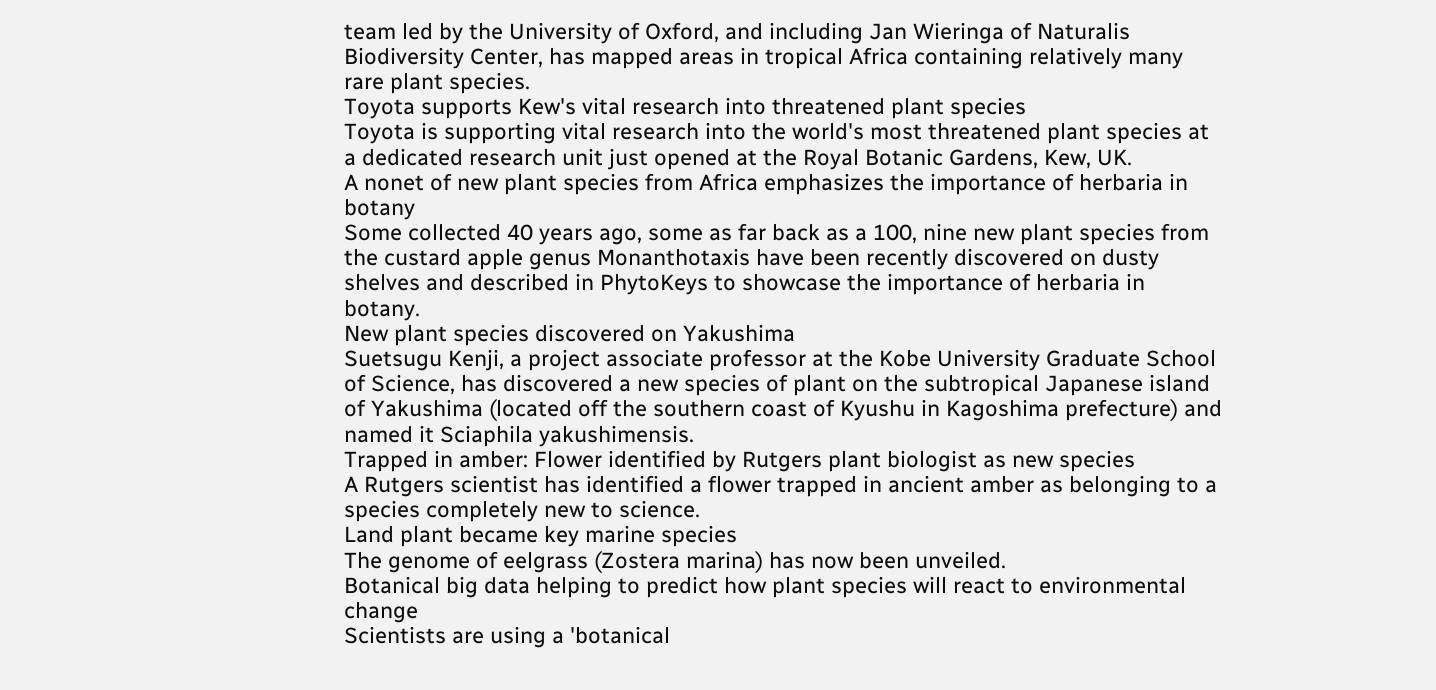team led by the University of Oxford, and including Jan Wieringa of Naturalis Biodiversity Center, has mapped areas in tropical Africa containing relatively many rare plant species.
Toyota supports Kew's vital research into threatened plant species
Toyota is supporting vital research into the world's most threatened plant species at a dedicated research unit just opened at the Royal Botanic Gardens, Kew, UK.
A nonet of new plant species from Africa emphasizes the importance of herbaria in botany
Some collected 40 years ago, some as far back as a 100, nine new plant species from the custard apple genus Monanthotaxis have been recently discovered on dusty shelves and described in PhytoKeys to showcase the importance of herbaria in botany.
New plant species discovered on Yakushima
Suetsugu Kenji, a project associate professor at the Kobe University Graduate School of Science, has discovered a new species of plant on the subtropical Japanese island of Yakushima (located off the southern coast of Kyushu in Kagoshima prefecture) and named it Sciaphila yakushimensis.
Trapped in amber: Flower identified by Rutgers plant biologist as new species
A Rutgers scientist has identified a flower trapped in ancient amber as belonging to a species completely new to science.
Land plant became key marine species
The genome of eelgrass (Zostera marina) has now been unveiled.
Botanical big data helping to predict how plant species will react to environmental change
Scientists are using a 'botanical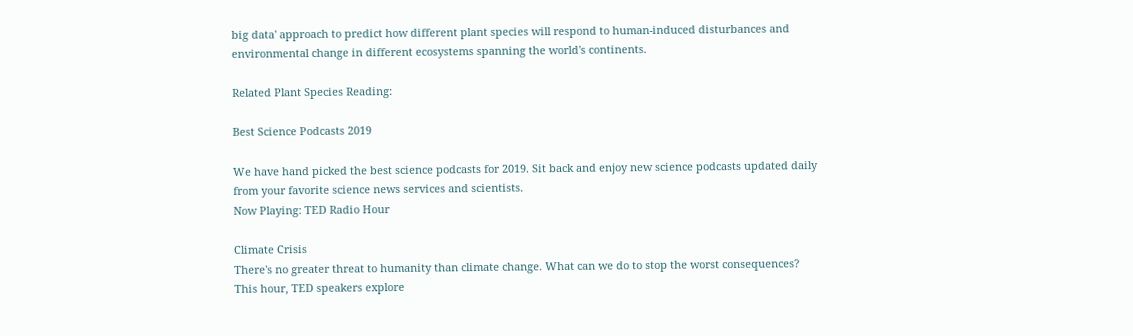big data' approach to predict how different plant species will respond to human-induced disturbances and environmental change in different ecosystems spanning the world's continents.

Related Plant Species Reading:

Best Science Podcasts 2019

We have hand picked the best science podcasts for 2019. Sit back and enjoy new science podcasts updated daily from your favorite science news services and scientists.
Now Playing: TED Radio Hour

Climate Crisis
There's no greater threat to humanity than climate change. What can we do to stop the worst consequences? This hour, TED speakers explore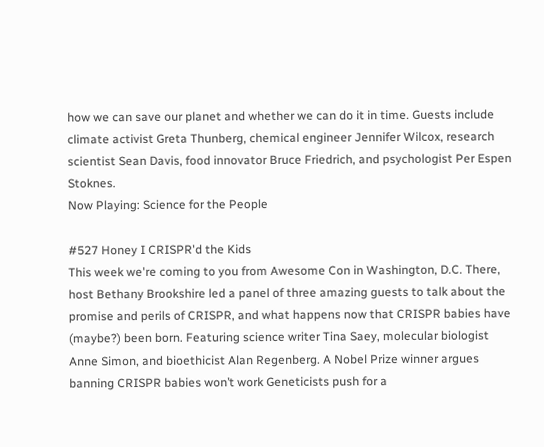how we can save our planet and whether we can do it in time. Guests include climate activist Greta Thunberg, chemical engineer Jennifer Wilcox, research scientist Sean Davis, food innovator Bruce Friedrich, and psychologist Per Espen Stoknes.
Now Playing: Science for the People

#527 Honey I CRISPR'd the Kids
This week we're coming to you from Awesome Con in Washington, D.C. There, host Bethany Brookshire led a panel of three amazing guests to talk about the promise and perils of CRISPR, and what happens now that CRISPR babies have (maybe?) been born. Featuring science writer Tina Saey, molecular biologist Anne Simon, and bioethicist Alan Regenberg. A Nobel Prize winner argues banning CRISPR babies won’t work Geneticists push for a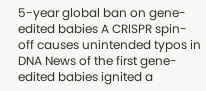5-year global ban on gene-edited babies A CRISPR spin-off causes unintended typos in DNA News of the first gene-edited babies ignited a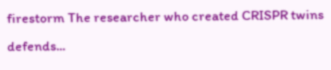firestorm The researcher who created CRISPR twins defends...